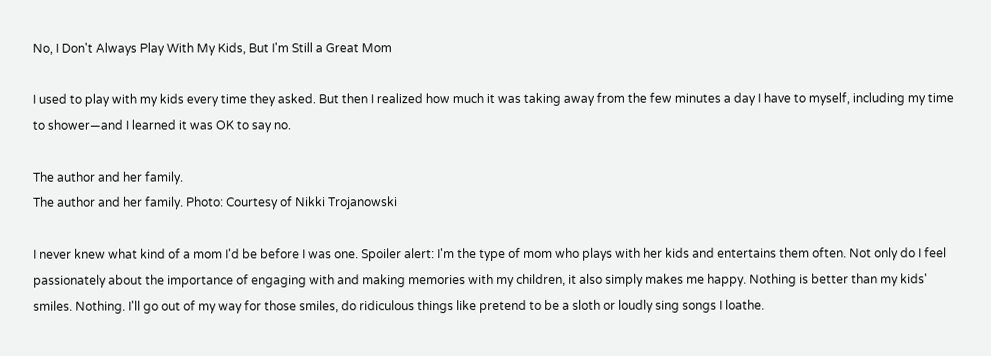No, I Don't Always Play With My Kids, But I'm Still a Great Mom

I used to play with my kids every time they asked. But then I realized how much it was taking away from the few minutes a day I have to myself, including my time to shower—and I learned it was OK to say no.

The author and her family.
The author and her family. Photo: Courtesy of Nikki Trojanowski

I never knew what kind of a mom I'd be before I was one. Spoiler alert: I'm the type of mom who plays with her kids and entertains them often. Not only do I feel passionately about the importance of engaging with and making memories with my children, it also simply makes me happy. Nothing is better than my kids' smiles. Nothing. I'll go out of my way for those smiles, do ridiculous things like pretend to be a sloth or loudly sing songs I loathe.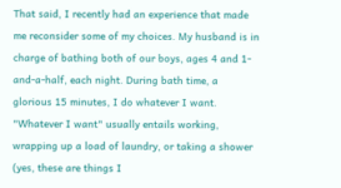That said, I recently had an experience that made me reconsider some of my choices. My husband is in charge of bathing both of our boys, ages 4 and 1-and-a-half, each night. During bath time, a glorious 15 minutes, I do whatever I want. "Whatever I want" usually entails working, wrapping up a load of laundry, or taking a shower (yes, these are things I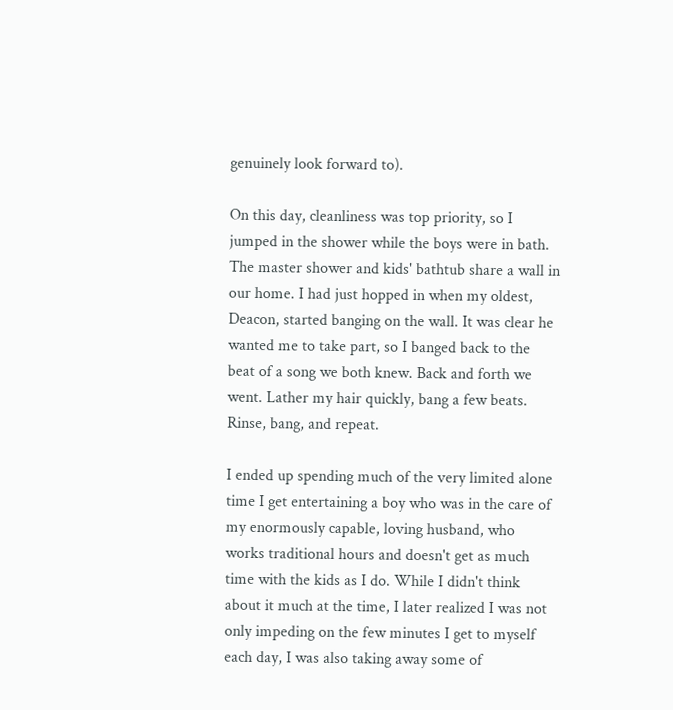genuinely look forward to).

On this day, cleanliness was top priority, so I jumped in the shower while the boys were in bath. The master shower and kids' bathtub share a wall in our home. I had just hopped in when my oldest, Deacon, started banging on the wall. It was clear he wanted me to take part, so I banged back to the beat of a song we both knew. Back and forth we went. Lather my hair quickly, bang a few beats. Rinse, bang, and repeat.

I ended up spending much of the very limited alone time I get entertaining a boy who was in the care of my enormously capable, loving husband, who works traditional hours and doesn't get as much time with the kids as I do. While I didn't think about it much at the time, I later realized I was not only impeding on the few minutes I get to myself each day, I was also taking away some of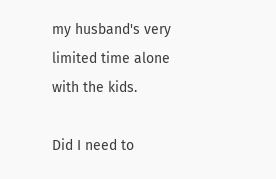my husband's very limited time alone with the kids.

Did I need to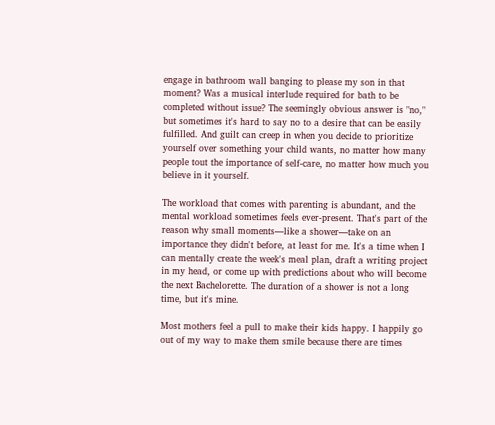engage in bathroom wall banging to please my son in that moment? Was a musical interlude required for bath to be completed without issue? The seemingly obvious answer is "no," but sometimes it's hard to say no to a desire that can be easily fulfilled. And guilt can creep in when you decide to prioritize yourself over something your child wants, no matter how many people tout the importance of self-care, no matter how much you believe in it yourself.

The workload that comes with parenting is abundant, and the mental workload sometimes feels ever-present. That's part of the reason why small moments—like a shower—take on an importance they didn't before, at least for me. It's a time when I can mentally create the week's meal plan, draft a writing project in my head, or come up with predictions about who will become the next Bachelorette. The duration of a shower is not a long time, but it's mine.

Most mothers feel a pull to make their kids happy. I happily go out of my way to make them smile because there are times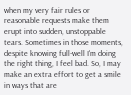when my very fair rules or reasonable requests make them erupt into sudden, unstoppable tears. Sometimes in those moments, despite knowing full-well I'm doing the right thing, I feel bad. So, I may make an extra effort to get a smile in ways that are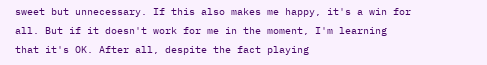sweet but unnecessary. If this also makes me happy, it's a win for all. But if it doesn't work for me in the moment, I'm learning that it's OK. After all, despite the fact playing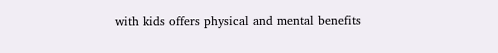with kids offers physical and mental benefits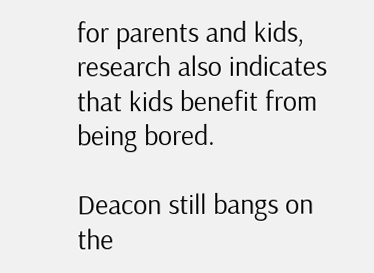for parents and kids, research also indicates that kids benefit from being bored.

Deacon still bangs on the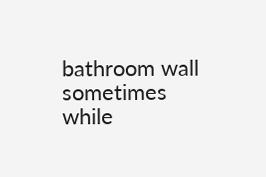bathroom wall sometimes while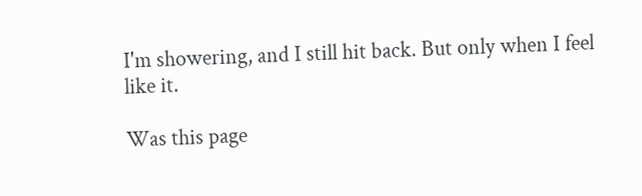I'm showering, and I still hit back. But only when I feel like it.

Was this page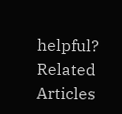helpful?
Related Articles